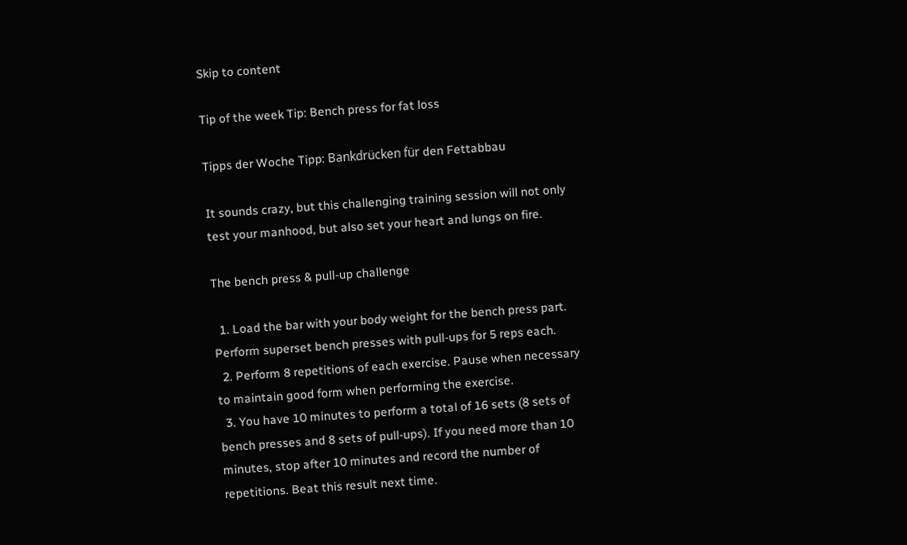Skip to content

Tip of the week Tip: Bench press for fat loss

Tipps der Woche Tipp: Bankdrücken für den Fettabbau

It sounds crazy, but this challenging training session will not only test your manhood, but also set your heart and lungs on fire.

The bench press & pull-up challenge

  1. Load the bar with your body weight for the bench press part. Perform superset bench presses with pull-ups for 5 reps each.
  2. Perform 8 repetitions of each exercise. Pause when necessary to maintain good form when performing the exercise.
  3. You have 10 minutes to perform a total of 16 sets (8 sets of bench presses and 8 sets of pull-ups). If you need more than 10 minutes, stop after 10 minutes and record the number of repetitions. Beat this result next time.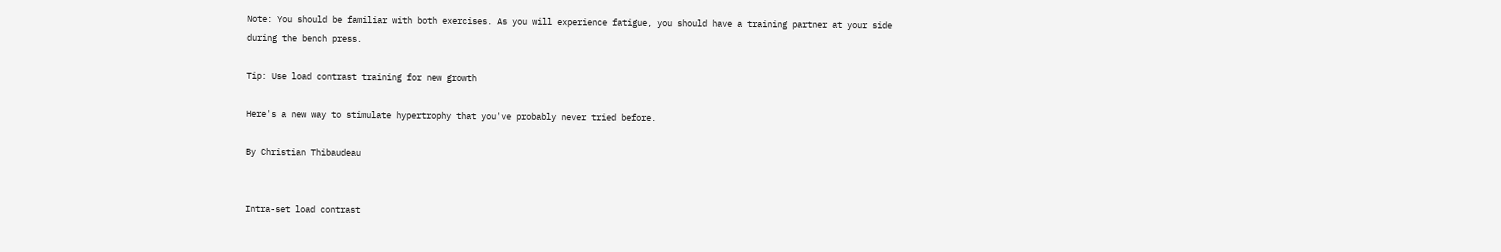Note: You should be familiar with both exercises. As you will experience fatigue, you should have a training partner at your side during the bench press.

Tip: Use load contrast training for new growth

Here's a new way to stimulate hypertrophy that you've probably never tried before.

By Christian Thibaudeau


Intra-set load contrast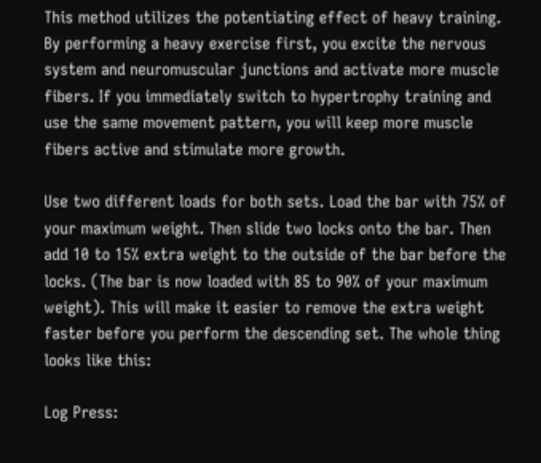This method utilizes the potentiating effect of heavy training. By performing a heavy exercise first, you excite the nervous system and neuromuscular junctions and activate more muscle fibers. If you immediately switch to hypertrophy training and use the same movement pattern, you will keep more muscle fibers active and stimulate more growth.

Use two different loads for both sets. Load the bar with 75% of your maximum weight. Then slide two locks onto the bar. Then add 10 to 15% extra weight to the outside of the bar before the locks. (The bar is now loaded with 85 to 90% of your maximum weight). This will make it easier to remove the extra weight faster before you perform the descending set. The whole thing looks like this:

Log Press: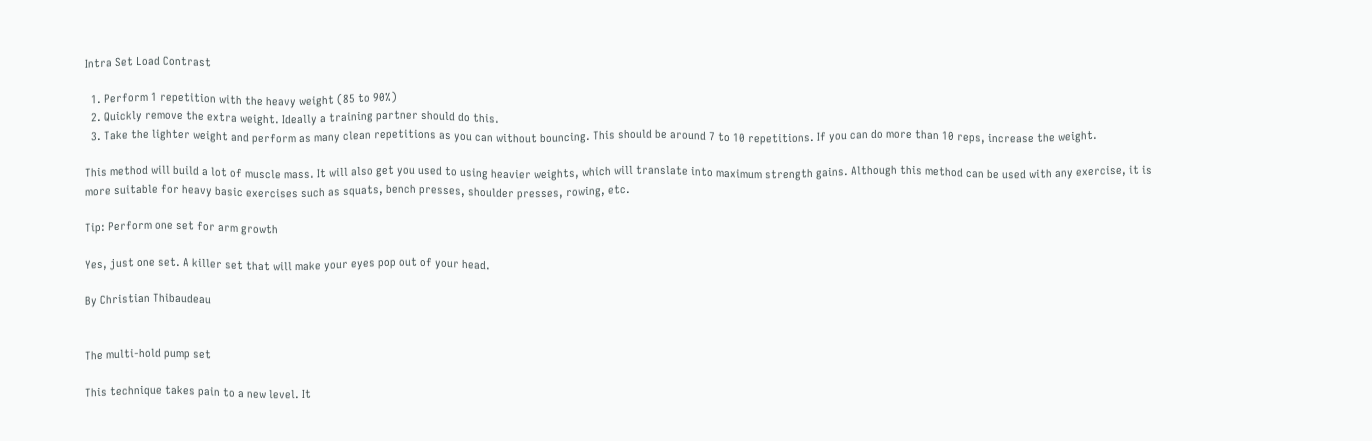Intra Set Load Contrast

  1. Perform 1 repetition with the heavy weight (85 to 90%)
  2. Quickly remove the extra weight. Ideally a training partner should do this.
  3. Take the lighter weight and perform as many clean repetitions as you can without bouncing. This should be around 7 to 10 repetitions. If you can do more than 10 reps, increase the weight.

This method will build a lot of muscle mass. It will also get you used to using heavier weights, which will translate into maximum strength gains. Although this method can be used with any exercise, it is more suitable for heavy basic exercises such as squats, bench presses, shoulder presses, rowing, etc.

Tip: Perform one set for arm growth

Yes, just one set. A killer set that will make your eyes pop out of your head.

By Christian Thibaudeau


The multi-hold pump set

This technique takes pain to a new level. It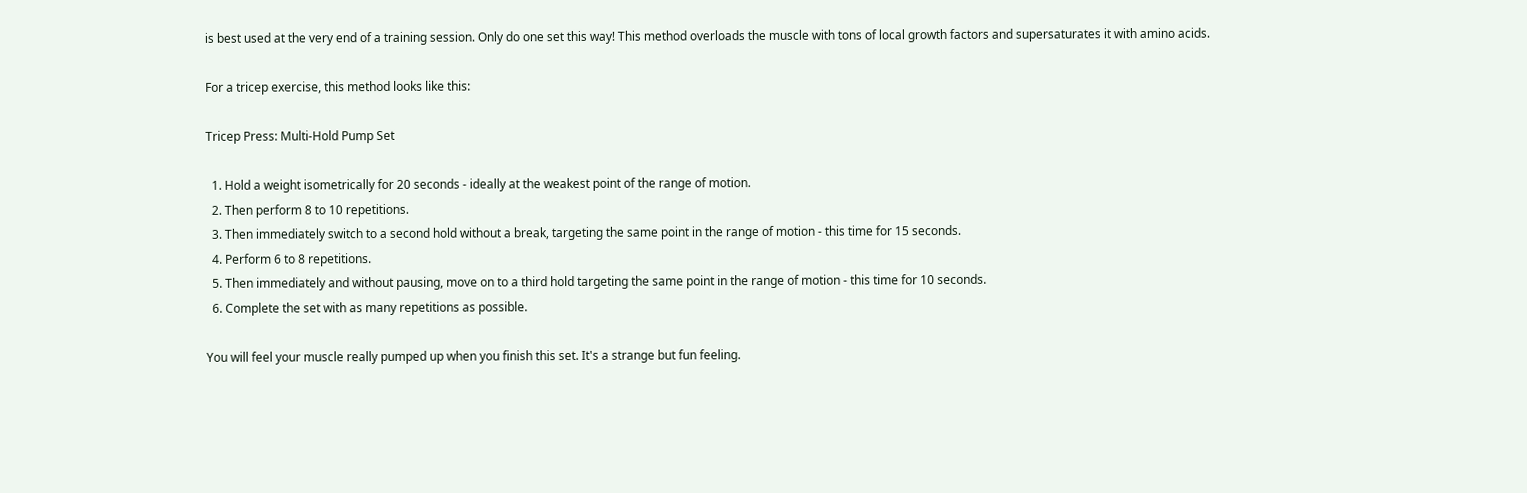is best used at the very end of a training session. Only do one set this way! This method overloads the muscle with tons of local growth factors and supersaturates it with amino acids.

For a tricep exercise, this method looks like this:

Tricep Press: Multi-Hold Pump Set

  1. Hold a weight isometrically for 20 seconds - ideally at the weakest point of the range of motion.
  2. Then perform 8 to 10 repetitions.
  3. Then immediately switch to a second hold without a break, targeting the same point in the range of motion - this time for 15 seconds.
  4. Perform 6 to 8 repetitions.
  5. Then immediately and without pausing, move on to a third hold targeting the same point in the range of motion - this time for 10 seconds.
  6. Complete the set with as many repetitions as possible.

You will feel your muscle really pumped up when you finish this set. It's a strange but fun feeling.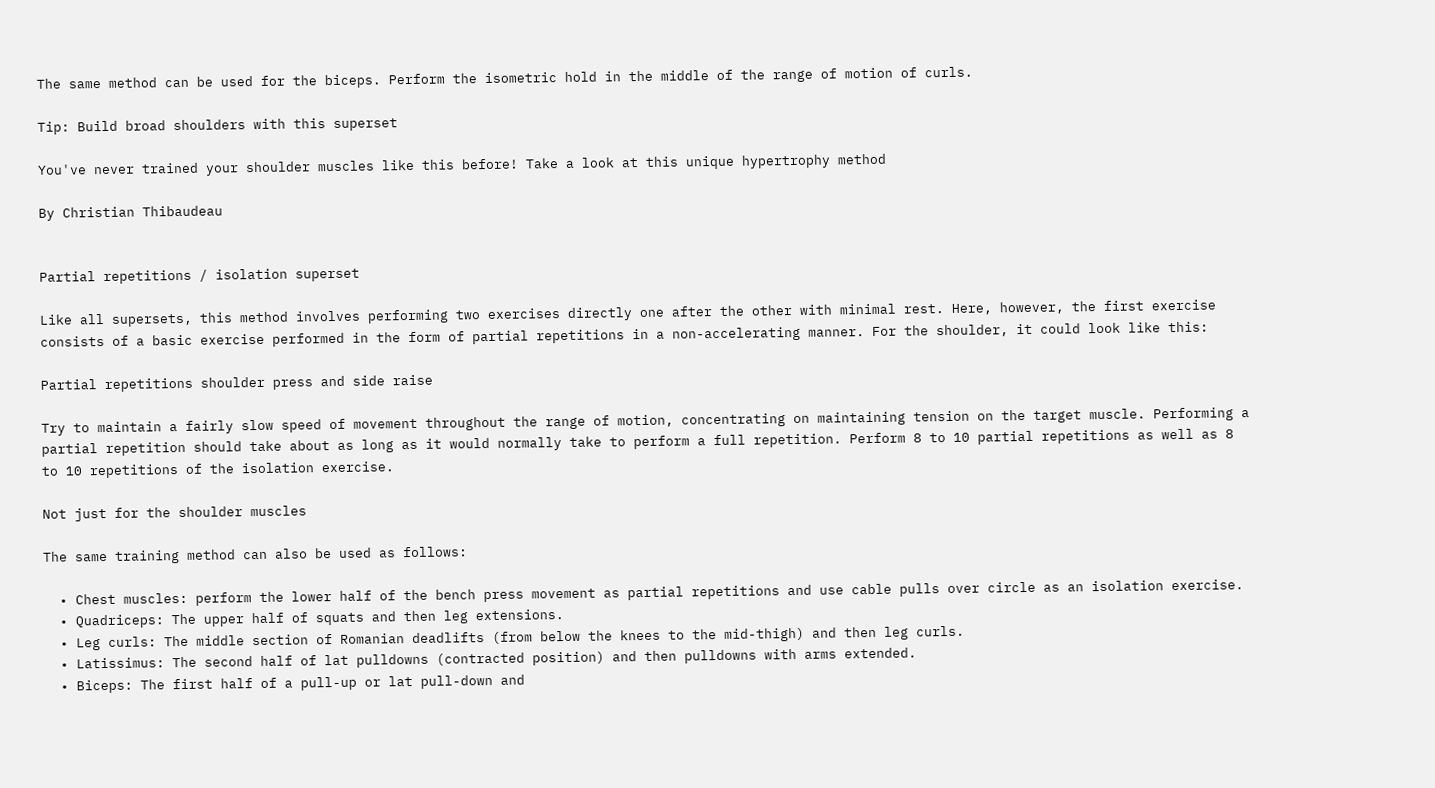The same method can be used for the biceps. Perform the isometric hold in the middle of the range of motion of curls.

Tip: Build broad shoulders with this superset

You've never trained your shoulder muscles like this before! Take a look at this unique hypertrophy method

By Christian Thibaudeau


Partial repetitions / isolation superset

Like all supersets, this method involves performing two exercises directly one after the other with minimal rest. Here, however, the first exercise consists of a basic exercise performed in the form of partial repetitions in a non-accelerating manner. For the shoulder, it could look like this:

Partial repetitions shoulder press and side raise

Try to maintain a fairly slow speed of movement throughout the range of motion, concentrating on maintaining tension on the target muscle. Performing a partial repetition should take about as long as it would normally take to perform a full repetition. Perform 8 to 10 partial repetitions as well as 8 to 10 repetitions of the isolation exercise.

Not just for the shoulder muscles

The same training method can also be used as follows:

  • Chest muscles: perform the lower half of the bench press movement as partial repetitions and use cable pulls over circle as an isolation exercise.
  • Quadriceps: The upper half of squats and then leg extensions.
  • Leg curls: The middle section of Romanian deadlifts (from below the knees to the mid-thigh) and then leg curls.
  • Latissimus: The second half of lat pulldowns (contracted position) and then pulldowns with arms extended.
  • Biceps: The first half of a pull-up or lat pull-down and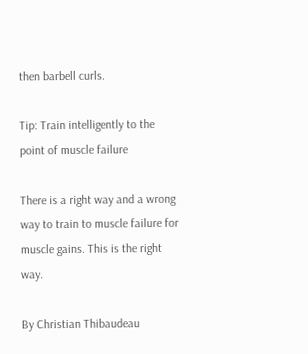then barbell curls.

Tip: Train intelligently to the point of muscle failure

There is a right way and a wrong way to train to muscle failure for muscle gains. This is the right way.

By Christian Thibaudeau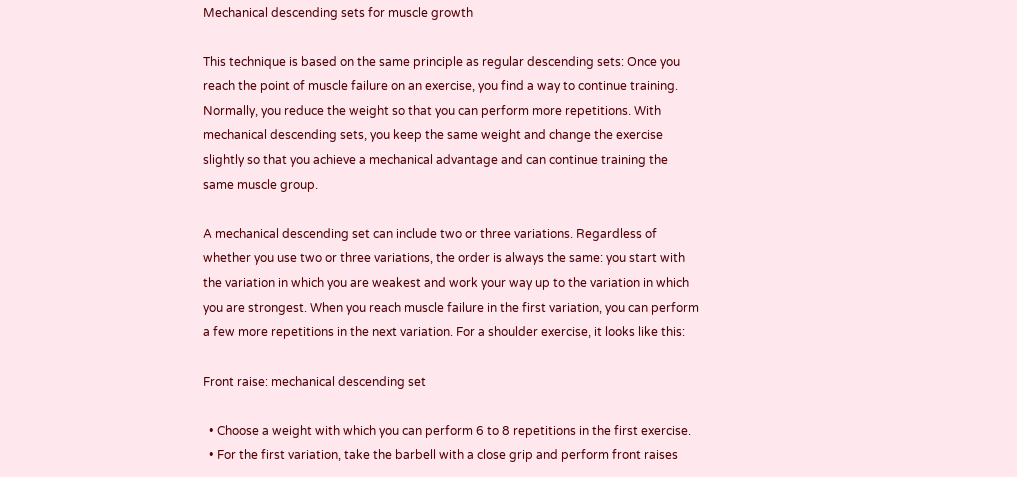Mechanical descending sets for muscle growth

This technique is based on the same principle as regular descending sets: Once you reach the point of muscle failure on an exercise, you find a way to continue training. Normally, you reduce the weight so that you can perform more repetitions. With mechanical descending sets, you keep the same weight and change the exercise slightly so that you achieve a mechanical advantage and can continue training the same muscle group.

A mechanical descending set can include two or three variations. Regardless of whether you use two or three variations, the order is always the same: you start with the variation in which you are weakest and work your way up to the variation in which you are strongest. When you reach muscle failure in the first variation, you can perform a few more repetitions in the next variation. For a shoulder exercise, it looks like this:

Front raise: mechanical descending set

  • Choose a weight with which you can perform 6 to 8 repetitions in the first exercise.
  • For the first variation, take the barbell with a close grip and perform front raises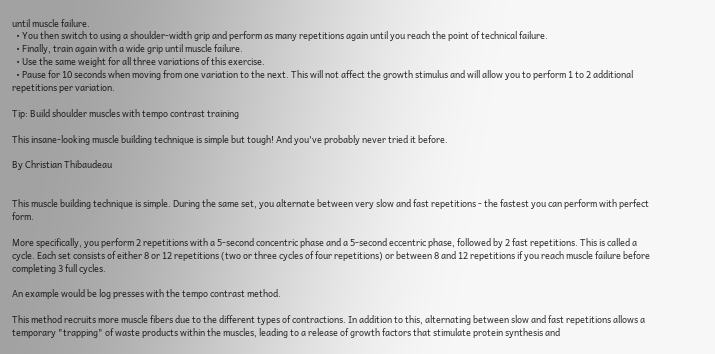until muscle failure.
  • You then switch to using a shoulder-width grip and perform as many repetitions again until you reach the point of technical failure.
  • Finally, train again with a wide grip until muscle failure.
  • Use the same weight for all three variations of this exercise.
  • Pause for 10 seconds when moving from one variation to the next. This will not affect the growth stimulus and will allow you to perform 1 to 2 additional repetitions per variation.

Tip: Build shoulder muscles with tempo contrast training

This insane-looking muscle building technique is simple but tough! And you've probably never tried it before.

By Christian Thibaudeau


This muscle building technique is simple. During the same set, you alternate between very slow and fast repetitions - the fastest you can perform with perfect form.

More specifically, you perform 2 repetitions with a 5-second concentric phase and a 5-second eccentric phase, followed by 2 fast repetitions. This is called a cycle. Each set consists of either 8 or 12 repetitions (two or three cycles of four repetitions) or between 8 and 12 repetitions if you reach muscle failure before completing 3 full cycles.

An example would be log presses with the tempo contrast method.

This method recruits more muscle fibers due to the different types of contractions. In addition to this, alternating between slow and fast repetitions allows a temporary "trapping" of waste products within the muscles, leading to a release of growth factors that stimulate protein synthesis and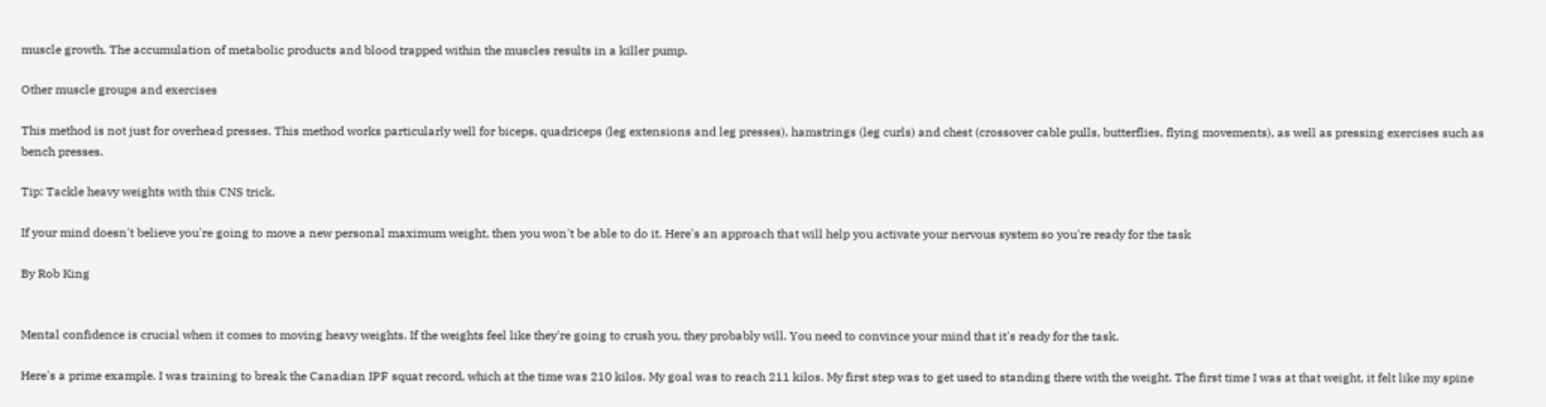muscle growth. The accumulation of metabolic products and blood trapped within the muscles results in a killer pump.

Other muscle groups and exercises

This method is not just for overhead presses. This method works particularly well for biceps, quadriceps (leg extensions and leg presses), hamstrings (leg curls) and chest (crossover cable pulls, butterflies, flying movements), as well as pressing exercises such as bench presses.

Tip: Tackle heavy weights with this CNS trick.

If your mind doesn't believe you're going to move a new personal maximum weight, then you won't be able to do it. Here's an approach that will help you activate your nervous system so you're ready for the task

By Rob King


Mental confidence is crucial when it comes to moving heavy weights. If the weights feel like they're going to crush you, they probably will. You need to convince your mind that it's ready for the task.

Here's a prime example. I was training to break the Canadian IPF squat record, which at the time was 210 kilos. My goal was to reach 211 kilos. My first step was to get used to standing there with the weight. The first time I was at that weight, it felt like my spine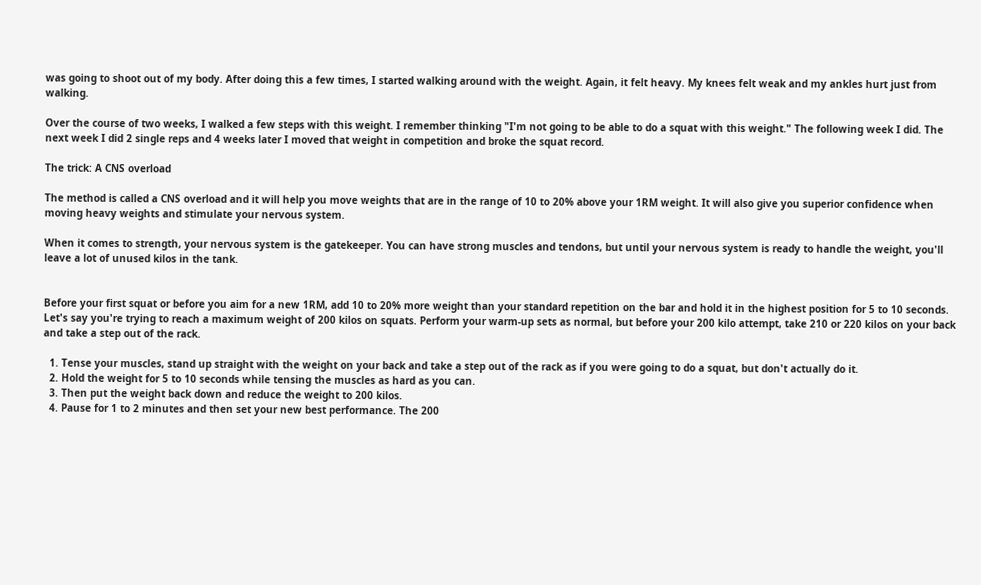was going to shoot out of my body. After doing this a few times, I started walking around with the weight. Again, it felt heavy. My knees felt weak and my ankles hurt just from walking.

Over the course of two weeks, I walked a few steps with this weight. I remember thinking "I'm not going to be able to do a squat with this weight." The following week I did. The next week I did 2 single reps and 4 weeks later I moved that weight in competition and broke the squat record.

The trick: A CNS overload

The method is called a CNS overload and it will help you move weights that are in the range of 10 to 20% above your 1RM weight. It will also give you superior confidence when moving heavy weights and stimulate your nervous system.

When it comes to strength, your nervous system is the gatekeeper. You can have strong muscles and tendons, but until your nervous system is ready to handle the weight, you'll leave a lot of unused kilos in the tank.


Before your first squat or before you aim for a new 1RM, add 10 to 20% more weight than your standard repetition on the bar and hold it in the highest position for 5 to 10 seconds. Let's say you're trying to reach a maximum weight of 200 kilos on squats. Perform your warm-up sets as normal, but before your 200 kilo attempt, take 210 or 220 kilos on your back and take a step out of the rack.

  1. Tense your muscles, stand up straight with the weight on your back and take a step out of the rack as if you were going to do a squat, but don't actually do it.
  2. Hold the weight for 5 to 10 seconds while tensing the muscles as hard as you can.
  3. Then put the weight back down and reduce the weight to 200 kilos.
  4. Pause for 1 to 2 minutes and then set your new best performance. The 200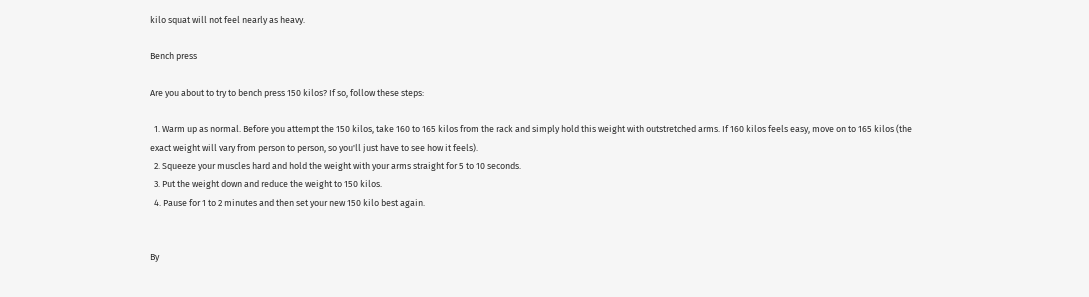kilo squat will not feel nearly as heavy.

Bench press

Are you about to try to bench press 150 kilos? If so, follow these steps:

  1. Warm up as normal. Before you attempt the 150 kilos, take 160 to 165 kilos from the rack and simply hold this weight with outstretched arms. If 160 kilos feels easy, move on to 165 kilos (the exact weight will vary from person to person, so you'll just have to see how it feels).
  2. Squeeze your muscles hard and hold the weight with your arms straight for 5 to 10 seconds.
  3. Put the weight down and reduce the weight to 150 kilos.
  4. Pause for 1 to 2 minutes and then set your new 150 kilo best again.


By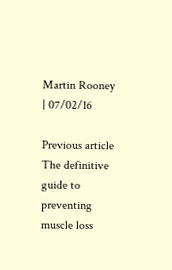Martin Rooney | 07/02/16

Previous article The definitive guide to preventing muscle loss